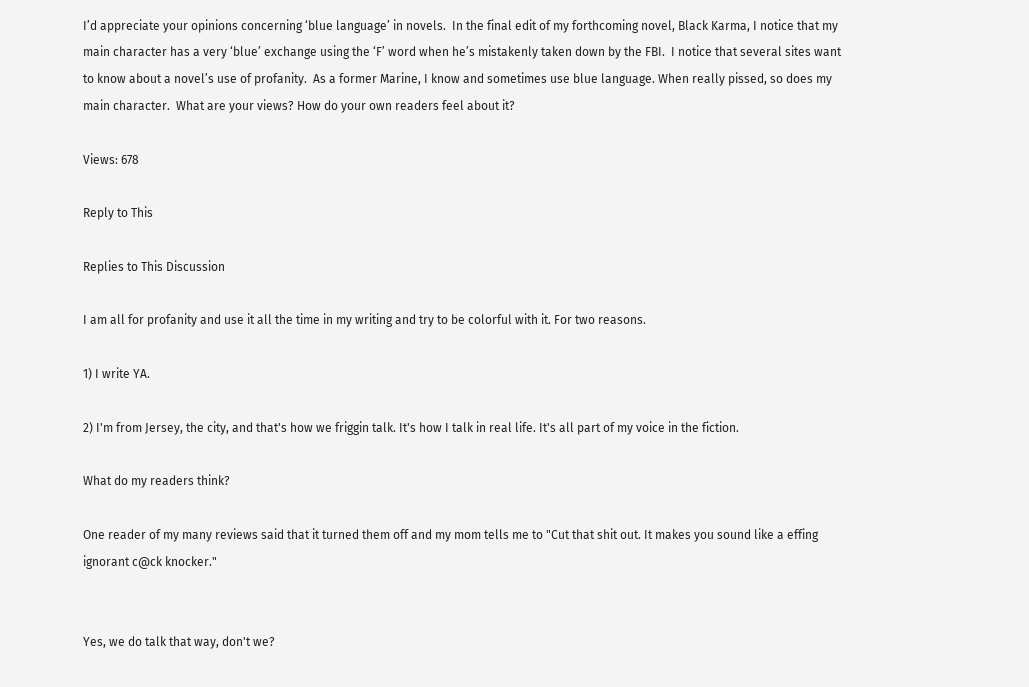I’d appreciate your opinions concerning ‘blue language’ in novels.  In the final edit of my forthcoming novel, Black Karma, I notice that my main character has a very ‘blue’ exchange using the ‘F’ word when he’s mistakenly taken down by the FBI.  I notice that several sites want to know about a novel’s use of profanity.  As a former Marine, I know and sometimes use blue language. When really pissed, so does my main character.  What are your views? How do your own readers feel about it?

Views: 678

Reply to This

Replies to This Discussion

I am all for profanity and use it all the time in my writing and try to be colorful with it. For two reasons.

1) I write YA.

2) I'm from Jersey, the city, and that's how we friggin talk. It's how I talk in real life. It's all part of my voice in the fiction.

What do my readers think?

One reader of my many reviews said that it turned them off and my mom tells me to "Cut that shit out. It makes you sound like a effing ignorant c@ck knocker."


Yes, we do talk that way, don't we?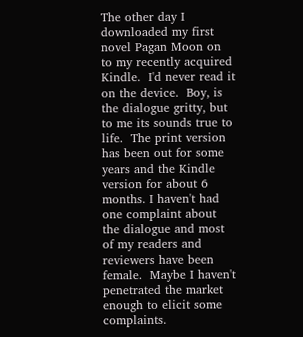The other day I downloaded my first novel Pagan Moon on to my recently acquired Kindle.  I'd never read it on the device.  Boy, is the dialogue gritty, but to me its sounds true to life.  The print version has been out for some years and the Kindle version for about 6 months. I haven't had one complaint about the dialogue and most of my readers and reviewers have been female.  Maybe I haven't penetrated the market enough to elicit some complaints.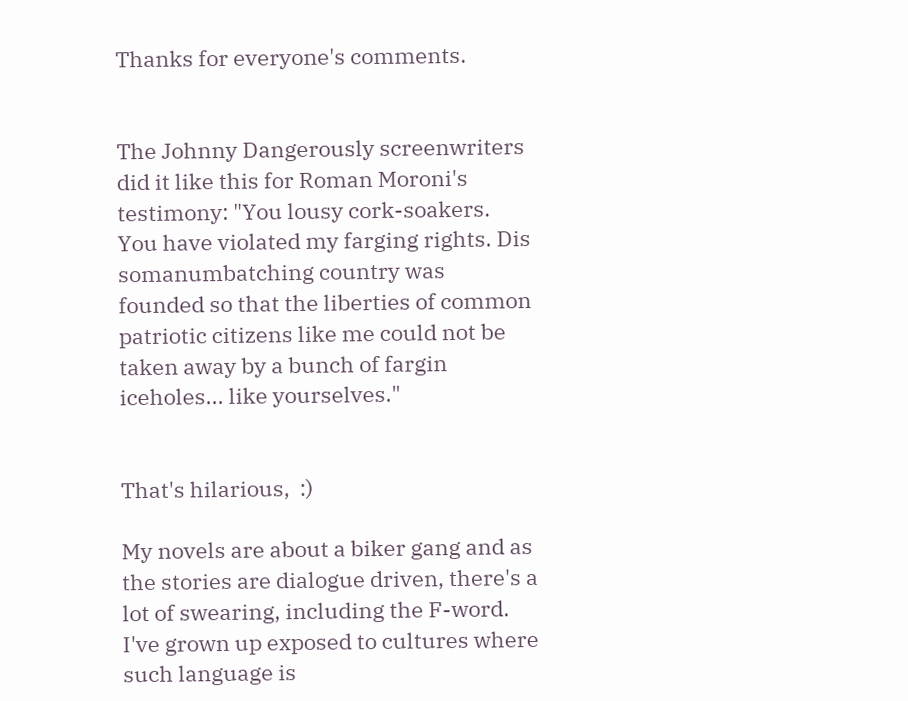Thanks for everyone's comments.


The Johnny Dangerously screenwriters did it like this for Roman Moroni's testimony: "You lousy cork-soakers. You have violated my farging rights. Dis somanumbatching country was founded so that the liberties of common patriotic citizens like me could not be taken away by a bunch of fargin iceholes... like yourselves."


That's hilarious,  :)

My novels are about a biker gang and as the stories are dialogue driven, there's a lot of swearing, including the F-word. I've grown up exposed to cultures where such language is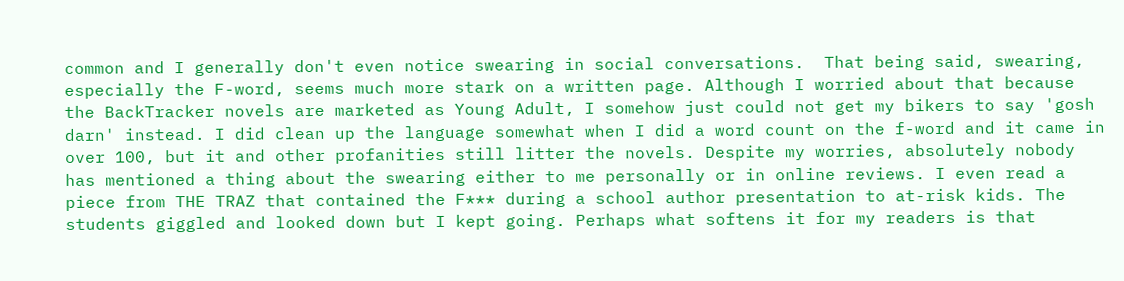common and I generally don't even notice swearing in social conversations.  That being said, swearing, especially the F-word, seems much more stark on a written page. Although I worried about that because the BackTracker novels are marketed as Young Adult, I somehow just could not get my bikers to say 'gosh darn' instead. I did clean up the language somewhat when I did a word count on the f-word and it came in over 100, but it and other profanities still litter the novels. Despite my worries, absolutely nobody has mentioned a thing about the swearing either to me personally or in online reviews. I even read a piece from THE TRAZ that contained the F*** during a school author presentation to at-risk kids. The students giggled and looked down but I kept going. Perhaps what softens it for my readers is that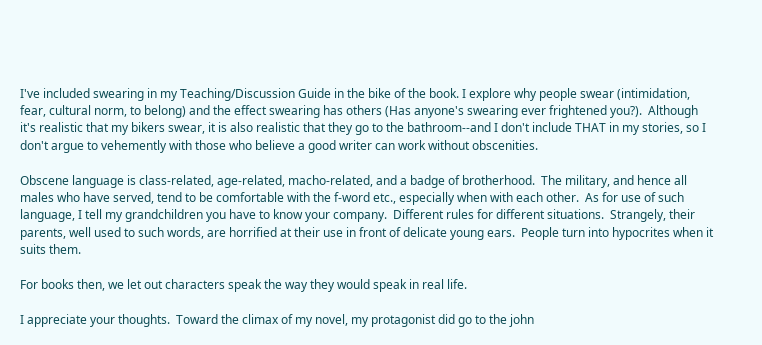I've included swearing in my Teaching/Discussion Guide in the bike of the book. I explore why people swear (intimidation, fear, cultural norm, to belong) and the effect swearing has others (Has anyone's swearing ever frightened you?).  Although it's realistic that my bikers swear, it is also realistic that they go to the bathroom--and I don't include THAT in my stories, so I don't argue to vehemently with those who believe a good writer can work without obscenities.

Obscene language is class-related, age-related, macho-related, and a badge of brotherhood.  The military, and hence all males who have served, tend to be comfortable with the f-word etc., especially when with each other.  As for use of such language, I tell my grandchildren you have to know your company.  Different rules for different situations.  Strangely, their parents, well used to such words, are horrified at their use in front of delicate young ears.  People turn into hypocrites when it suits them.

For books then, we let out characters speak the way they would speak in real life.

I appreciate your thoughts.  Toward the climax of my novel, my protagonist did go to the john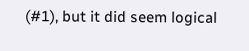(#1), but it did seem logical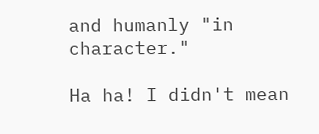and humanly "in character."

Ha ha! I didn't mean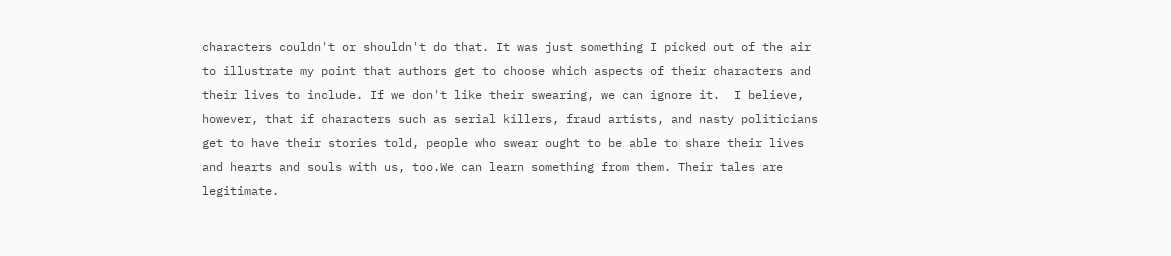characters couldn't or shouldn't do that. It was just something I picked out of the air to illustrate my point that authors get to choose which aspects of their characters and their lives to include. If we don't like their swearing, we can ignore it.  I believe, however, that if characters such as serial killers, fraud artists, and nasty politicians get to have their stories told, people who swear ought to be able to share their lives and hearts and souls with us, too.We can learn something from them. Their tales are legitimate.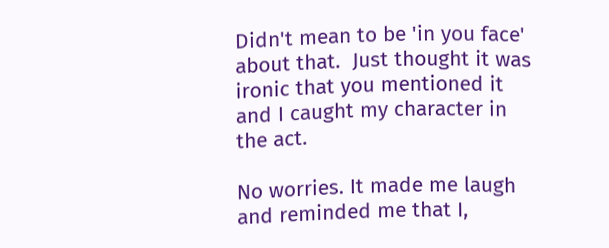Didn't mean to be 'in you face' about that.  Just thought it was ironic that you mentioned it and I caught my character in the act.

No worries. It made me laugh and reminded me that I,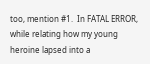too, mention #1.  In FATAL ERROR, while relating how my young heroine lapsed into a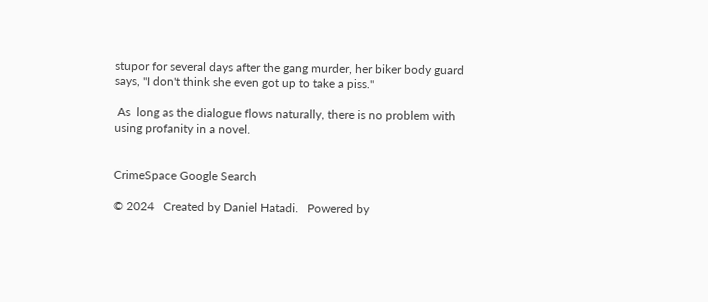stupor for several days after the gang murder, her biker body guard says, "I don't think she even got up to take a piss."

 As  long as the dialogue flows naturally, there is no problem with using profanity in a novel.


CrimeSpace Google Search

© 2024   Created by Daniel Hatadi.   Powered by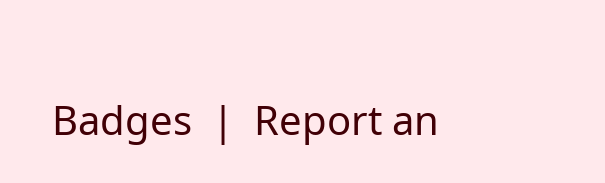Badges  |  Report an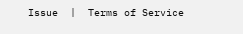Issue  |  Terms of Service